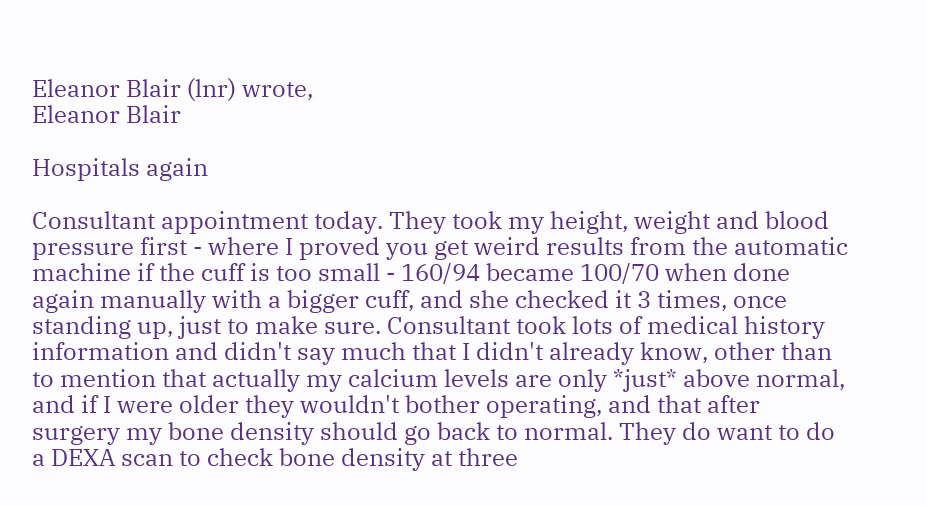Eleanor Blair (lnr) wrote,
Eleanor Blair

Hospitals again

Consultant appointment today. They took my height, weight and blood pressure first - where I proved you get weird results from the automatic machine if the cuff is too small - 160/94 became 100/70 when done again manually with a bigger cuff, and she checked it 3 times, once standing up, just to make sure. Consultant took lots of medical history information and didn't say much that I didn't already know, other than to mention that actually my calcium levels are only *just* above normal, and if I were older they wouldn't bother operating, and that after surgery my bone density should go back to normal. They do want to do a DEXA scan to check bone density at three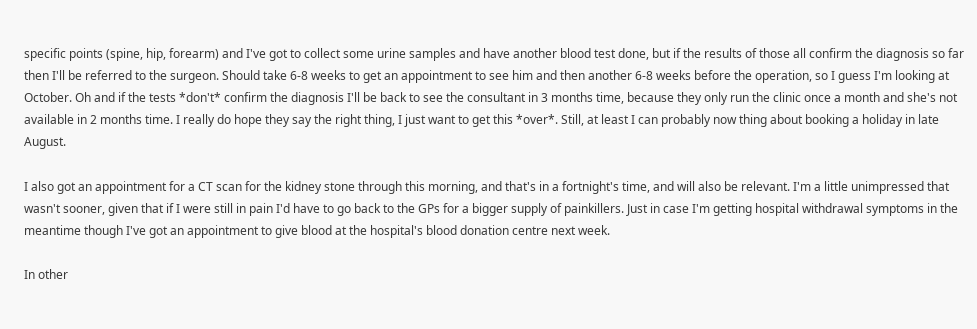specific points (spine, hip, forearm) and I've got to collect some urine samples and have another blood test done, but if the results of those all confirm the diagnosis so far then I'll be referred to the surgeon. Should take 6-8 weeks to get an appointment to see him and then another 6-8 weeks before the operation, so I guess I'm looking at October. Oh and if the tests *don't* confirm the diagnosis I'll be back to see the consultant in 3 months time, because they only run the clinic once a month and she's not available in 2 months time. I really do hope they say the right thing, I just want to get this *over*. Still, at least I can probably now thing about booking a holiday in late August.

I also got an appointment for a CT scan for the kidney stone through this morning, and that's in a fortnight's time, and will also be relevant. I'm a little unimpressed that wasn't sooner, given that if I were still in pain I'd have to go back to the GPs for a bigger supply of painkillers. Just in case I'm getting hospital withdrawal symptoms in the meantime though I've got an appointment to give blood at the hospital's blood donation centre next week.

In other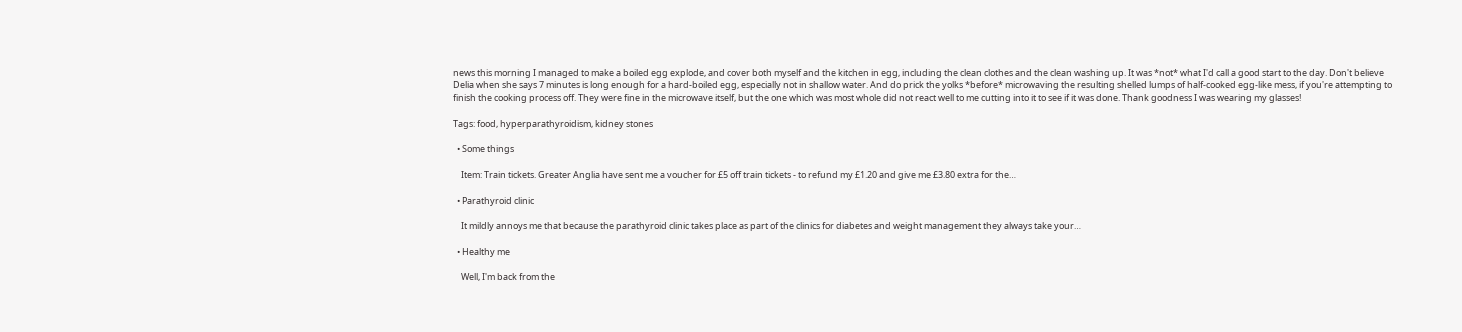news this morning I managed to make a boiled egg explode, and cover both myself and the kitchen in egg, including the clean clothes and the clean washing up. It was *not* what I'd call a good start to the day. Don't believe Delia when she says 7 minutes is long enough for a hard-boiled egg, especially not in shallow water. And do prick the yolks *before* microwaving the resulting shelled lumps of half-cooked egg-like mess, if you're attempting to finish the cooking process off. They were fine in the microwave itself, but the one which was most whole did not react well to me cutting into it to see if it was done. Thank goodness I was wearing my glasses!

Tags: food, hyperparathyroidism, kidney stones

  • Some things

    Item: Train tickets. Greater Anglia have sent me a voucher for £5 off train tickets - to refund my £1.20 and give me £3.80 extra for the…

  • Parathyroid clinic

    It mildly annoys me that because the parathyroid clinic takes place as part of the clinics for diabetes and weight management they always take your…

  • Healthy me

    Well, I'm back from the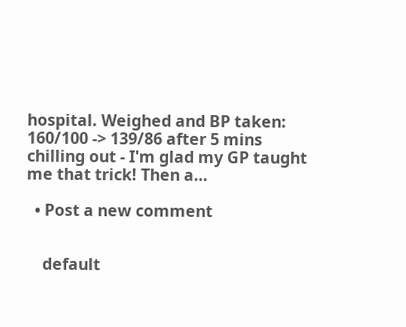hospital. Weighed and BP taken: 160/100 -> 139/86 after 5 mins chilling out - I'm glad my GP taught me that trick! Then a…

  • Post a new comment


    default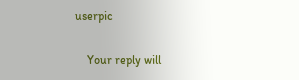userpic

    Your reply will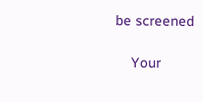be screened

    Your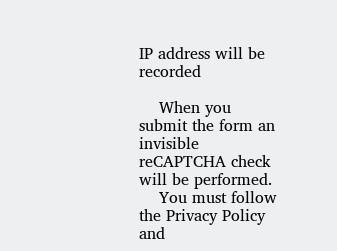IP address will be recorded

    When you submit the form an invisible reCAPTCHA check will be performed.
    You must follow the Privacy Policy and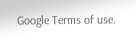Google Terms of use.